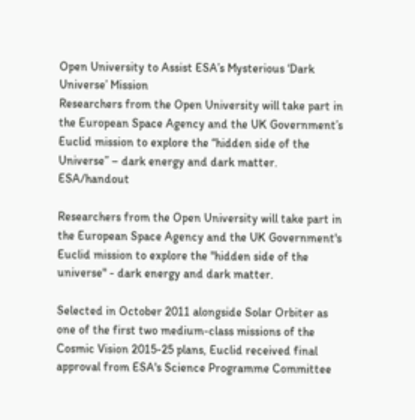Open University to Assist ESA’s Mysterious ‘Dark Universe’ Mission
Researchers from the Open University will take part in the European Space Agency and the UK Government’s Euclid mission to explore the “hidden side of the Universe” – dark energy and dark matter. ESA/handout

Researchers from the Open University will take part in the European Space Agency and the UK Government's Euclid mission to explore the "hidden side of the universe" - dark energy and dark matter.

Selected in October 2011 alongside Solar Orbiter as one of the first two medium-class missions of the Cosmic Vision 2015-25 plans, Euclid received final approval from ESA's Science Programme Committee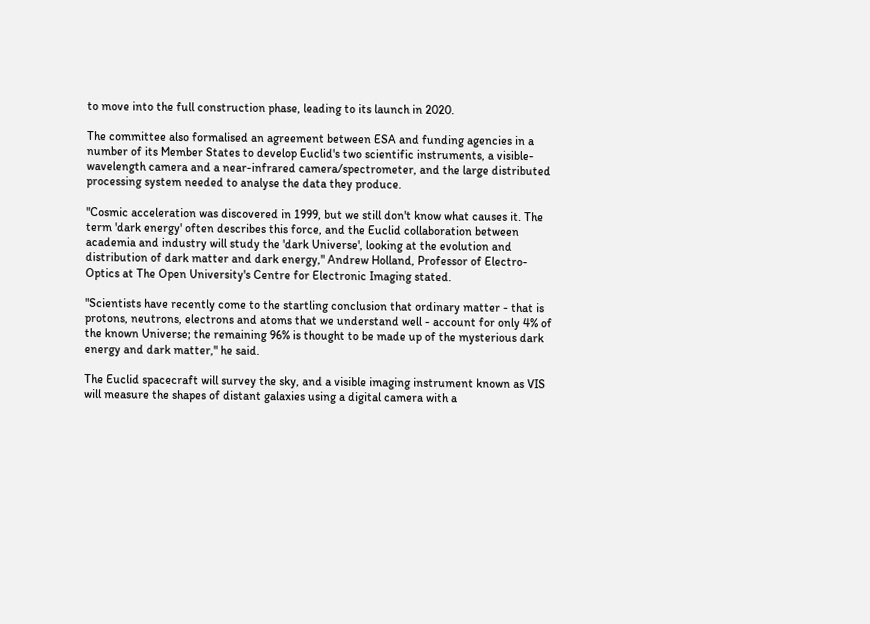to move into the full construction phase, leading to its launch in 2020.

The committee also formalised an agreement between ESA and funding agencies in a number of its Member States to develop Euclid's two scientific instruments, a visible-wavelength camera and a near-infrared camera/spectrometer, and the large distributed processing system needed to analyse the data they produce.

"Cosmic acceleration was discovered in 1999, but we still don't know what causes it. The term 'dark energy' often describes this force, and the Euclid collaboration between academia and industry will study the 'dark Universe', looking at the evolution and distribution of dark matter and dark energy," Andrew Holland, Professor of Electro-Optics at The Open University's Centre for Electronic Imaging stated.

"Scientists have recently come to the startling conclusion that ordinary matter - that is protons, neutrons, electrons and atoms that we understand well - account for only 4% of the known Universe; the remaining 96% is thought to be made up of the mysterious dark energy and dark matter," he said.

The Euclid spacecraft will survey the sky, and a visible imaging instrument known as VIS will measure the shapes of distant galaxies using a digital camera with a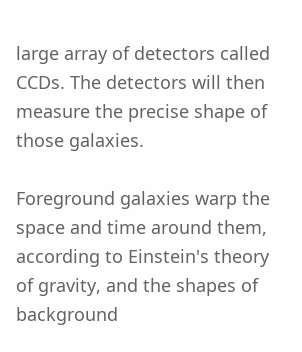large array of detectors called CCDs. The detectors will then measure the precise shape of those galaxies.

Foreground galaxies warp the space and time around them, according to Einstein's theory of gravity, and the shapes of background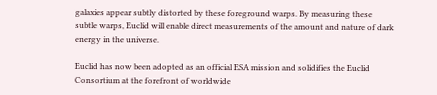galaxies appear subtly distorted by these foreground warps. By measuring these subtle warps, Euclid will enable direct measurements of the amount and nature of dark energy in the universe.

Euclid has now been adopted as an official ESA mission and solidifies the Euclid Consortium at the forefront of worldwide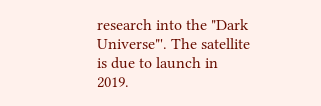research into the "Dark Universe"'. The satellite is due to launch in 2019.